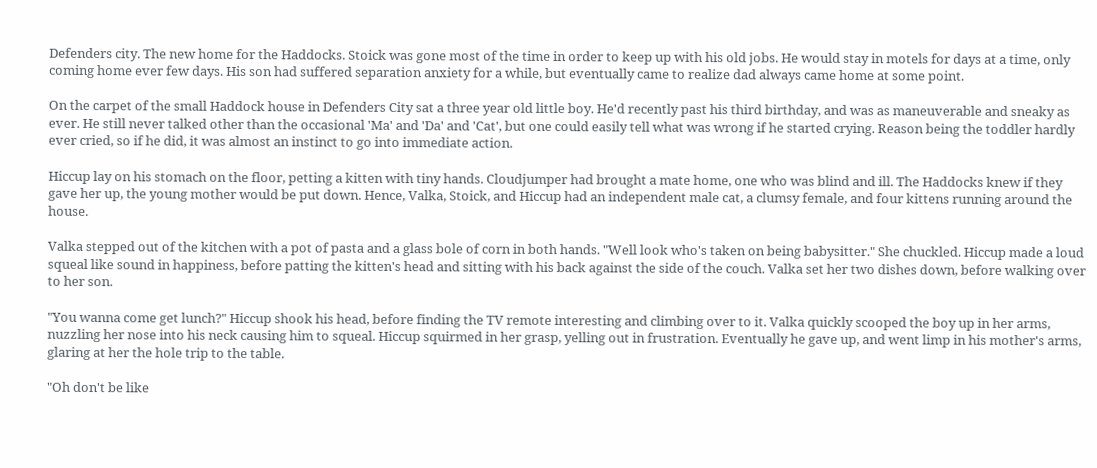Defenders city. The new home for the Haddocks. Stoick was gone most of the time in order to keep up with his old jobs. He would stay in motels for days at a time, only coming home ever few days. His son had suffered separation anxiety for a while, but eventually came to realize dad always came home at some point.

On the carpet of the small Haddock house in Defenders City sat a three year old little boy. He'd recently past his third birthday, and was as maneuverable and sneaky as ever. He still never talked other than the occasional 'Ma' and 'Da' and 'Cat', but one could easily tell what was wrong if he started crying. Reason being the toddler hardly ever cried, so if he did, it was almost an instinct to go into immediate action.

Hiccup lay on his stomach on the floor, petting a kitten with tiny hands. Cloudjumper had brought a mate home, one who was blind and ill. The Haddocks knew if they gave her up, the young mother would be put down. Hence, Valka, Stoick, and Hiccup had an independent male cat, a clumsy female, and four kittens running around the house.

Valka stepped out of the kitchen with a pot of pasta and a glass bole of corn in both hands. "Well look who's taken on being babysitter." She chuckled. Hiccup made a loud squeal like sound in happiness, before patting the kitten's head and sitting with his back against the side of the couch. Valka set her two dishes down, before walking over to her son.

"You wanna come get lunch?" Hiccup shook his head, before finding the TV remote interesting and climbing over to it. Valka quickly scooped the boy up in her arms, nuzzling her nose into his neck causing him to squeal. Hiccup squirmed in her grasp, yelling out in frustration. Eventually he gave up, and went limp in his mother's arms, glaring at her the hole trip to the table.

"Oh don't be like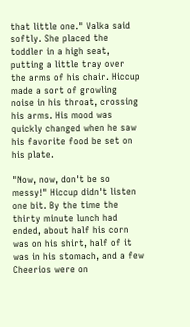that little one." Valka said softly. She placed the toddler in a high seat, putting a little tray over the arms of his chair. Hiccup made a sort of growling noise in his throat, crossing his arms. His mood was quickly changed when he saw his favorite food be set on his plate.

"Now, now, don't be so messy!" Hiccup didn't listen one bit. By the time the thirty minute lunch had ended, about half his corn was on his shirt, half of it was in his stomach, and a few Cheerios were on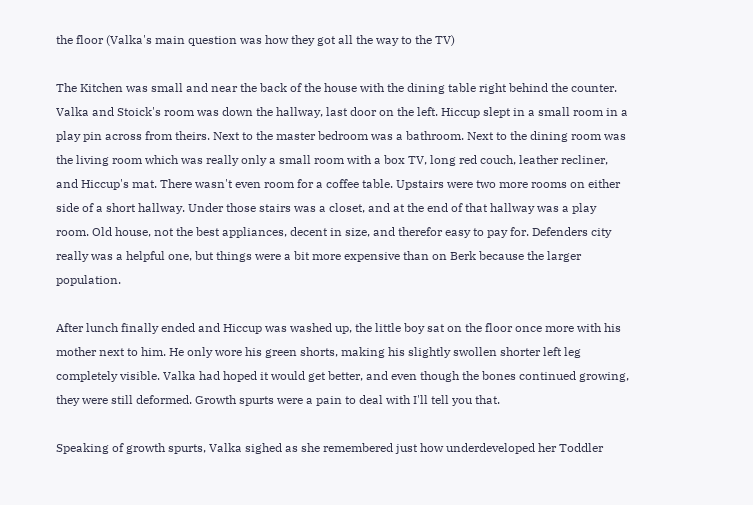the floor (Valka's main question was how they got all the way to the TV)

The Kitchen was small and near the back of the house with the dining table right behind the counter. Valka and Stoick's room was down the hallway, last door on the left. Hiccup slept in a small room in a play pin across from theirs. Next to the master bedroom was a bathroom. Next to the dining room was the living room which was really only a small room with a box TV, long red couch, leather recliner, and Hiccup's mat. There wasn't even room for a coffee table. Upstairs were two more rooms on either side of a short hallway. Under those stairs was a closet, and at the end of that hallway was a play room. Old house, not the best appliances, decent in size, and therefor easy to pay for. Defenders city really was a helpful one, but things were a bit more expensive than on Berk because the larger population.

After lunch finally ended and Hiccup was washed up, the little boy sat on the floor once more with his mother next to him. He only wore his green shorts, making his slightly swollen shorter left leg completely visible. Valka had hoped it would get better, and even though the bones continued growing, they were still deformed. Growth spurts were a pain to deal with I'll tell you that.

Speaking of growth spurts, Valka sighed as she remembered just how underdeveloped her Toddler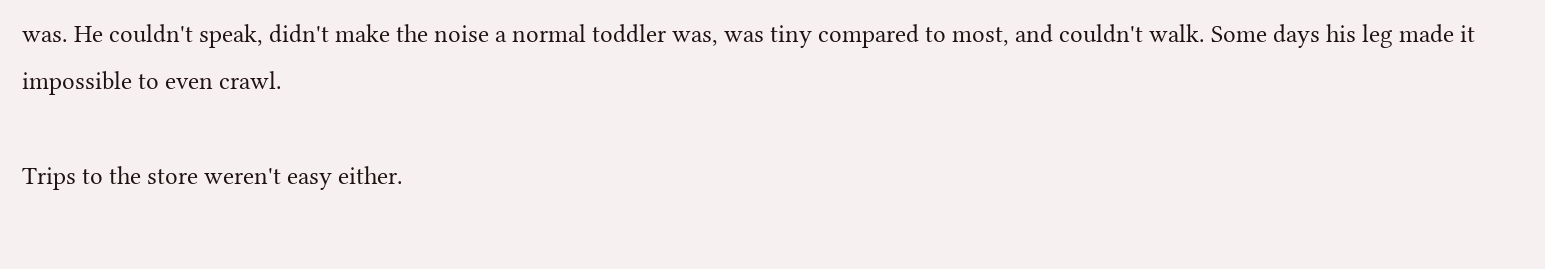was. He couldn't speak, didn't make the noise a normal toddler was, was tiny compared to most, and couldn't walk. Some days his leg made it impossible to even crawl.

Trips to the store weren't easy either.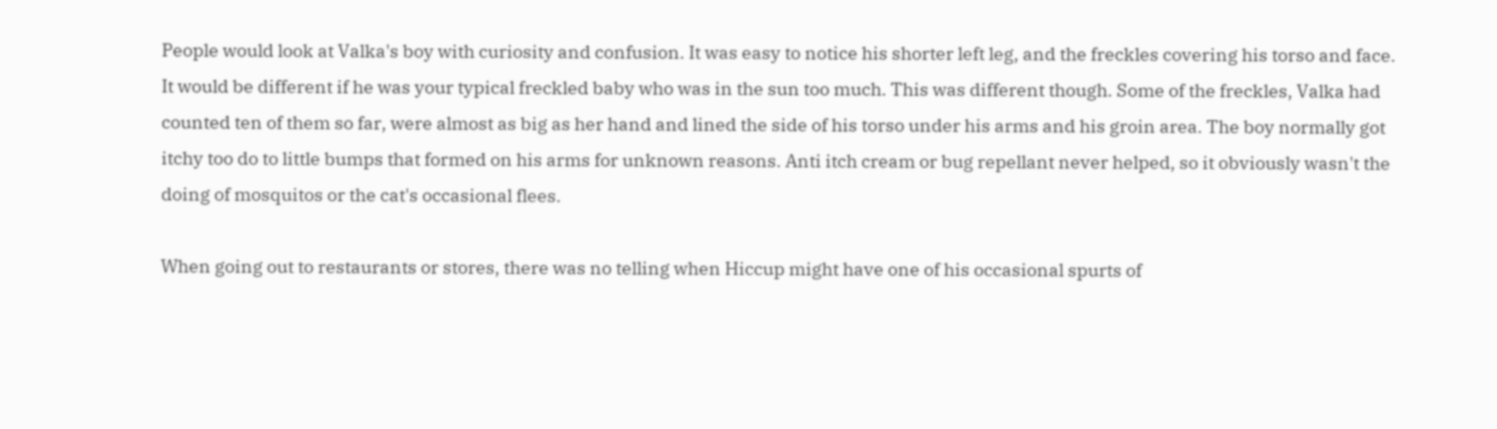People would look at Valka's boy with curiosity and confusion. It was easy to notice his shorter left leg, and the freckles covering his torso and face. It would be different if he was your typical freckled baby who was in the sun too much. This was different though. Some of the freckles, Valka had counted ten of them so far, were almost as big as her hand and lined the side of his torso under his arms and his groin area. The boy normally got itchy too do to little bumps that formed on his arms for unknown reasons. Anti itch cream or bug repellant never helped, so it obviously wasn't the doing of mosquitos or the cat's occasional flees.

When going out to restaurants or stores, there was no telling when Hiccup might have one of his occasional spurts of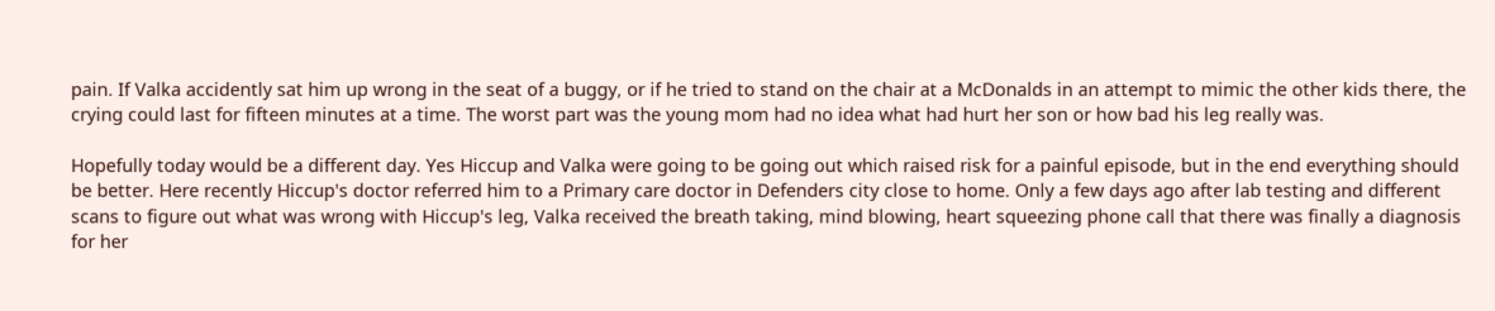pain. If Valka accidently sat him up wrong in the seat of a buggy, or if he tried to stand on the chair at a McDonalds in an attempt to mimic the other kids there, the crying could last for fifteen minutes at a time. The worst part was the young mom had no idea what had hurt her son or how bad his leg really was.

Hopefully today would be a different day. Yes Hiccup and Valka were going to be going out which raised risk for a painful episode, but in the end everything should be better. Here recently Hiccup's doctor referred him to a Primary care doctor in Defenders city close to home. Only a few days ago after lab testing and different scans to figure out what was wrong with Hiccup's leg, Valka received the breath taking, mind blowing, heart squeezing phone call that there was finally a diagnosis for her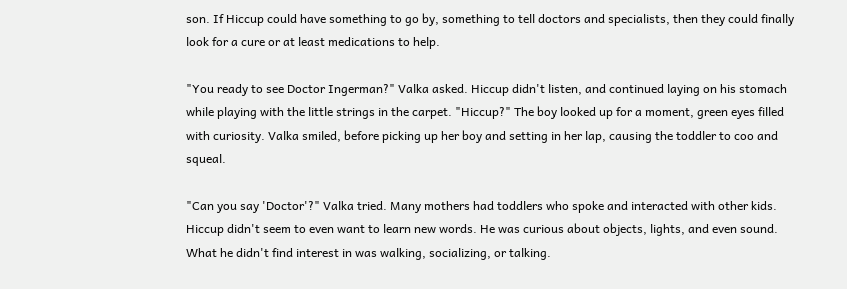son. If Hiccup could have something to go by, something to tell doctors and specialists, then they could finally look for a cure or at least medications to help.

"You ready to see Doctor Ingerman?" Valka asked. Hiccup didn't listen, and continued laying on his stomach while playing with the little strings in the carpet. "Hiccup?" The boy looked up for a moment, green eyes filled with curiosity. Valka smiled, before picking up her boy and setting in her lap, causing the toddler to coo and squeal.

"Can you say 'Doctor'?" Valka tried. Many mothers had toddlers who spoke and interacted with other kids. Hiccup didn't seem to even want to learn new words. He was curious about objects, lights, and even sound. What he didn't find interest in was walking, socializing, or talking.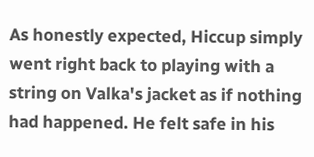As honestly expected, Hiccup simply went right back to playing with a string on Valka's jacket as if nothing had happened. He felt safe in his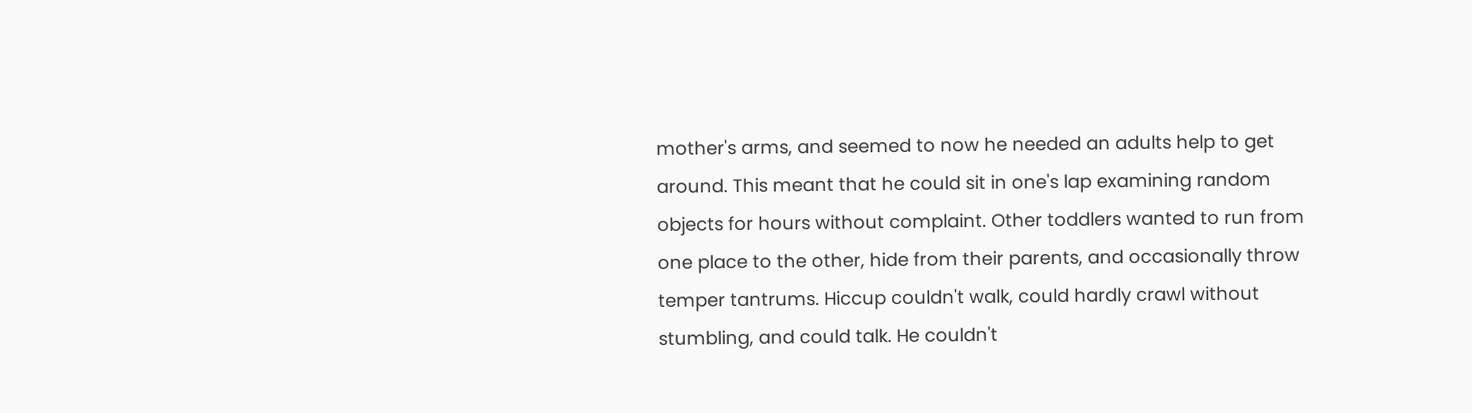mother's arms, and seemed to now he needed an adults help to get around. This meant that he could sit in one's lap examining random objects for hours without complaint. Other toddlers wanted to run from one place to the other, hide from their parents, and occasionally throw temper tantrums. Hiccup couldn't walk, could hardly crawl without stumbling, and could talk. He couldn't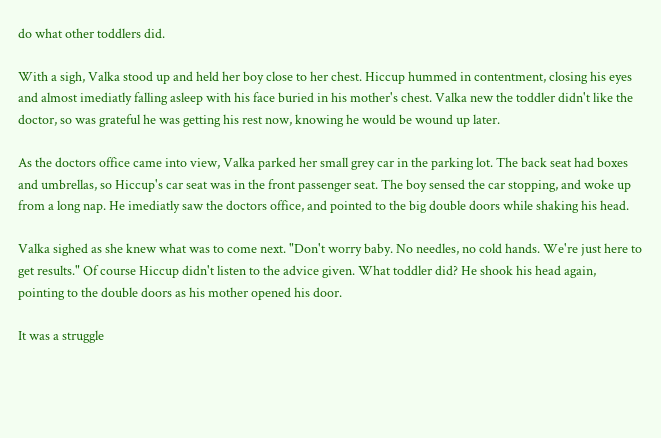do what other toddlers did.

With a sigh, Valka stood up and held her boy close to her chest. Hiccup hummed in contentment, closing his eyes and almost imediatly falling asleep with his face buried in his mother's chest. Valka new the toddler didn't like the doctor, so was grateful he was getting his rest now, knowing he would be wound up later.

As the doctors office came into view, Valka parked her small grey car in the parking lot. The back seat had boxes and umbrellas, so Hiccup's car seat was in the front passenger seat. The boy sensed the car stopping, and woke up from a long nap. He imediatly saw the doctors office, and pointed to the big double doors while shaking his head.

Valka sighed as she knew what was to come next. "Don't worry baby. No needles, no cold hands. We're just here to get results." Of course Hiccup didn't listen to the advice given. What toddler did? He shook his head again, pointing to the double doors as his mother opened his door.

It was a struggle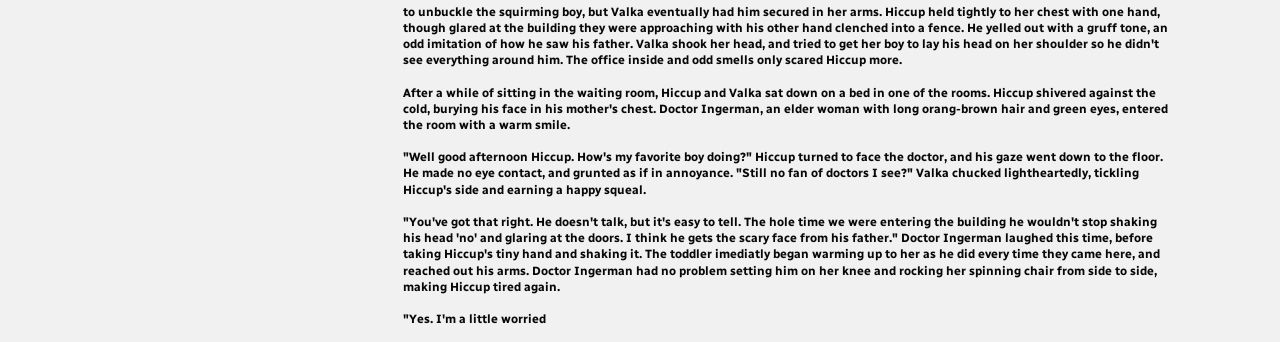to unbuckle the squirming boy, but Valka eventually had him secured in her arms. Hiccup held tightly to her chest with one hand, though glared at the building they were approaching with his other hand clenched into a fence. He yelled out with a gruff tone, an odd imitation of how he saw his father. Valka shook her head, and tried to get her boy to lay his head on her shoulder so he didn't see everything around him. The office inside and odd smells only scared Hiccup more.

After a while of sitting in the waiting room, Hiccup and Valka sat down on a bed in one of the rooms. Hiccup shivered against the cold, burying his face in his mother's chest. Doctor Ingerman, an elder woman with long orang-brown hair and green eyes, entered the room with a warm smile.

"Well good afternoon Hiccup. How's my favorite boy doing?" Hiccup turned to face the doctor, and his gaze went down to the floor. He made no eye contact, and grunted as if in annoyance. "Still no fan of doctors I see?" Valka chucked lightheartedly, tickling Hiccup's side and earning a happy squeal.

"You've got that right. He doesn't talk, but it's easy to tell. The hole time we were entering the building he wouldn't stop shaking his head 'no' and glaring at the doors. I think he gets the scary face from his father." Doctor Ingerman laughed this time, before taking Hiccup's tiny hand and shaking it. The toddler imediatly began warming up to her as he did every time they came here, and reached out his arms. Doctor Ingerman had no problem setting him on her knee and rocking her spinning chair from side to side, making Hiccup tired again.

"Yes. I'm a little worried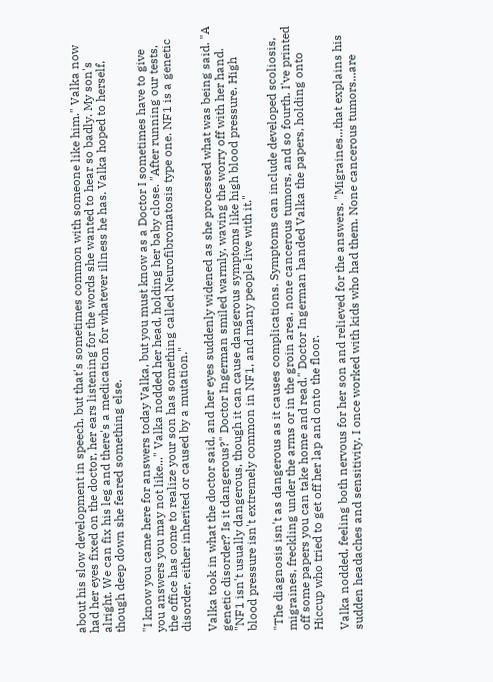about his slow development in speech, but that's sometimes common with someone like him." Valka now had her eyes fixed on the doctor, her ears listening for the words she wanted to hear so badly. My son's alright. We can fix his leg and there's a medication for whatever illness he has. Valka hoped to herself, though deep down she feared something else.

"I know you came here for answers today Valka, but you must know as a Doctor I sometimes have to give you answers you may not like..." Valka nodded her head, holding her baby close. "After running our tests, the office has come to realize your son has something called Neurofibromatosis type one. NF1 is a genetic disorder, either inherited or caused by a mutation."

Valka took in what the doctor said, and her eyes suddenly widened as she processed what was being said. "A genetic disorder? Is it dangerous?" Doctor Ingerman smiled warmly, waving the worry off with her hand. "NF1 isn't usually dangerous, though it can cause dangerous symptoms like high blood pressure. High blood pressure isn't extremely common in NF1, and many people live with it."

"The diagnosis isn't as dangerous as it causes complications. Symptoms can include developed scoliosis, migraines, freckling under the arms or in the groin area, none cancerous tumors, and so fourth. I've printed off some papers you can take home and read." Doctor Ingerman handed Valka the papers, holding onto Hiccup who tried to get off her lap and onto the floor.

Valka nodded, feeling both nervous for her son and relieved for the answers. "Migraines...that explains his sudden headaches and sensitivity. I once worked with kids who had them. None cancerous tumors...are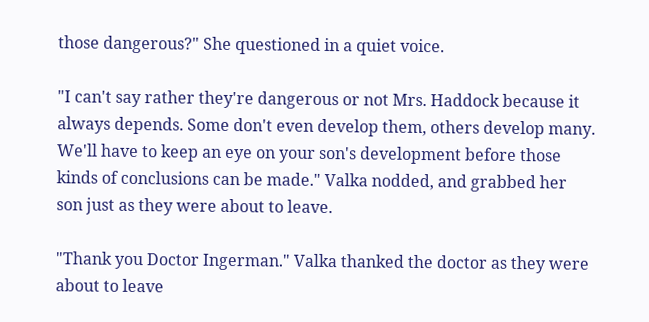those dangerous?" She questioned in a quiet voice.

"I can't say rather they're dangerous or not Mrs. Haddock because it always depends. Some don't even develop them, others develop many. We'll have to keep an eye on your son's development before those kinds of conclusions can be made." Valka nodded, and grabbed her son just as they were about to leave.

"Thank you Doctor Ingerman." Valka thanked the doctor as they were about to leave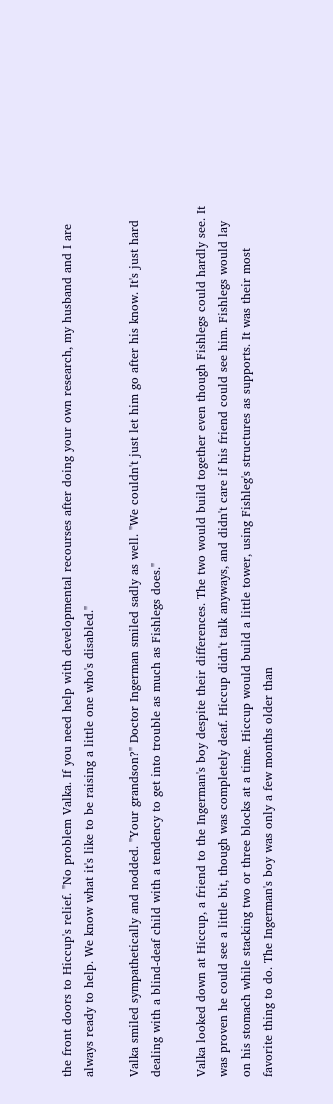the front doors to Hiccup's relief. "No problem Valka. If you need help with developmental recourses after doing your own research, my husband and I are always ready to help. We know what it's like to be raising a little one who's disabled."

Valka smiled sympathetically and nodded. "Your grandson?" Doctor Ingerman smiled sadly as well. "We couldn't just let him go after his know. It's just hard dealing with a blind-deaf child with a tendency to get into trouble as much as Fishlegs does."

Valka looked down at Hiccup, a friend to the Ingerman's boy despite their differences. The two would build together even though Fishlegs could hardly see. It was proven he could see a little bit, though was completely deaf. Hiccup didn't talk anyways, and didn't care if his friend could see him. Fishlegs would lay on his stomach while stacking two or three blocks at a time. Hiccup would build a little tower, using Fishleg's structures as supports. It was their most favorite thing to do. The Ingerman's boy was only a few months older than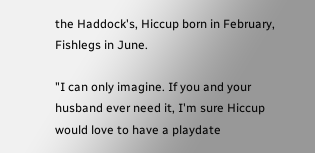the Haddock's, Hiccup born in February, Fishlegs in June.

"I can only imagine. If you and your husband ever need it, I'm sure Hiccup would love to have a playdate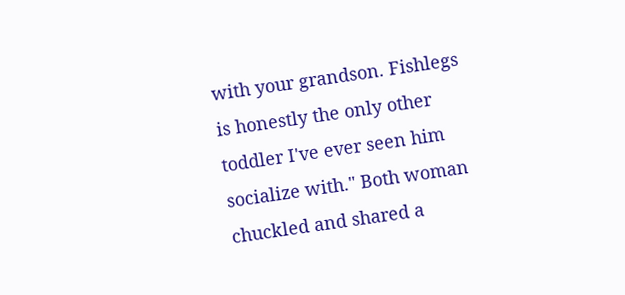with your grandson. Fishlegs is honestly the only other toddler I've ever seen him socialize with." Both woman chuckled and shared a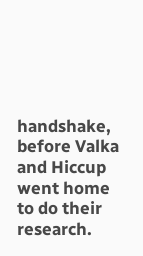handshake, before Valka and Hiccup went home to do their research.